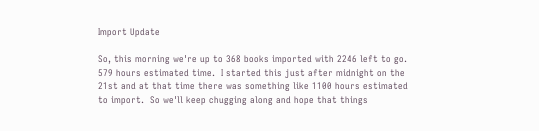Import Update

So, this morning we're up to 368 books imported with 2246 left to go.  579 hours estimated time.  I started this just after midnight on the 21st and at that time there was something like 1100 hours estimated to import.  So we'll keep chugging along and hope that things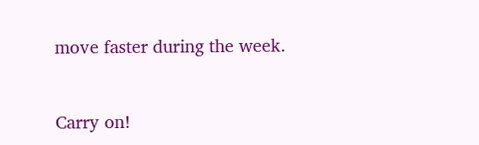move faster during the week.


Carry on!